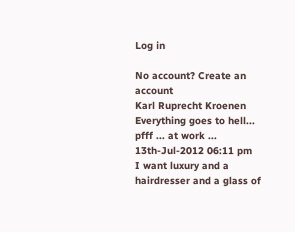Log in

No account? Create an account
Karl Ruprecht Kroenen
Everything goes to hell...
pfff ... at work ...
13th-Jul-2012 06:11 pm
I want luxury and a hairdresser and a glass of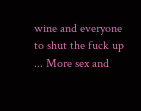wine and everyone to shut the fuck up ... More sex and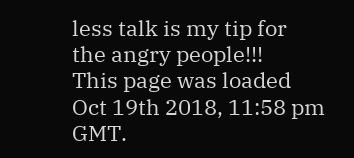less talk is my tip for the angry people!!!
This page was loaded Oct 19th 2018, 11:58 pm GMT.